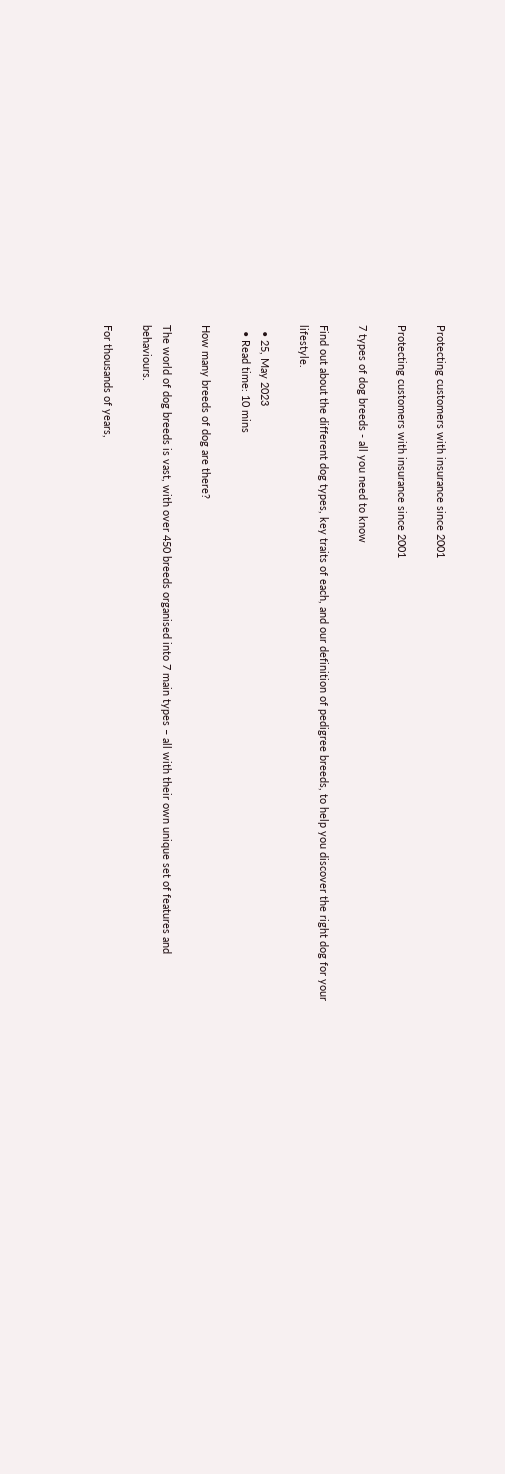Protecting customers with insurance since 2001

Protecting customers with insurance since 2001

7 types of dog breeds - all you need to know

Find out about the different dog types, key traits of each, and our definition of pedigree breeds, to help you discover the right dog for your lifestyle.

  • 25, May 2023
  • Read time: 10 mins

How many breeds of dog are there?

The world of dog breeds is vast, with over 450 breeds organised into 7 main types – all with their own unique set of features and behaviours.

For thousands of years,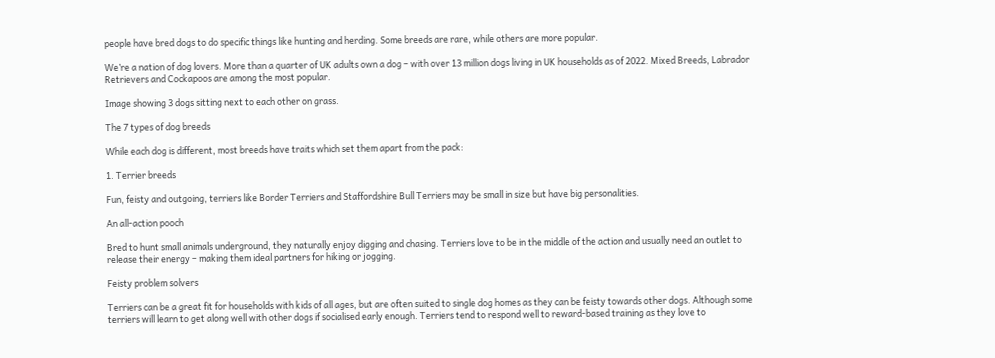people have bred dogs to do specific things like hunting and herding. Some breeds are rare, while others are more popular.

We’re a nation of dog lovers. More than a quarter of UK adults own a dog – with over 13 million dogs living in UK households as of 2022. Mixed Breeds, Labrador Retrievers and Cockapoos are among the most popular.

Image showing 3 dogs sitting next to each other on grass.

The 7 types of dog breeds

While each dog is different, most breeds have traits which set them apart from the pack:

1. Terrier breeds

Fun, feisty and outgoing, terriers like Border Terriers and Staffordshire Bull Terriers may be small in size but have big personalities.

An all-action pooch

Bred to hunt small animals underground, they naturally enjoy digging and chasing. Terriers love to be in the middle of the action and usually need an outlet to release their energy – making them ideal partners for hiking or jogging.

Feisty problem solvers

Terriers can be a great fit for households with kids of all ages, but are often suited to single dog homes as they can be feisty towards other dogs. Although some terriers will learn to get along well with other dogs if socialised early enough. Terriers tend to respond well to reward-based training as they love to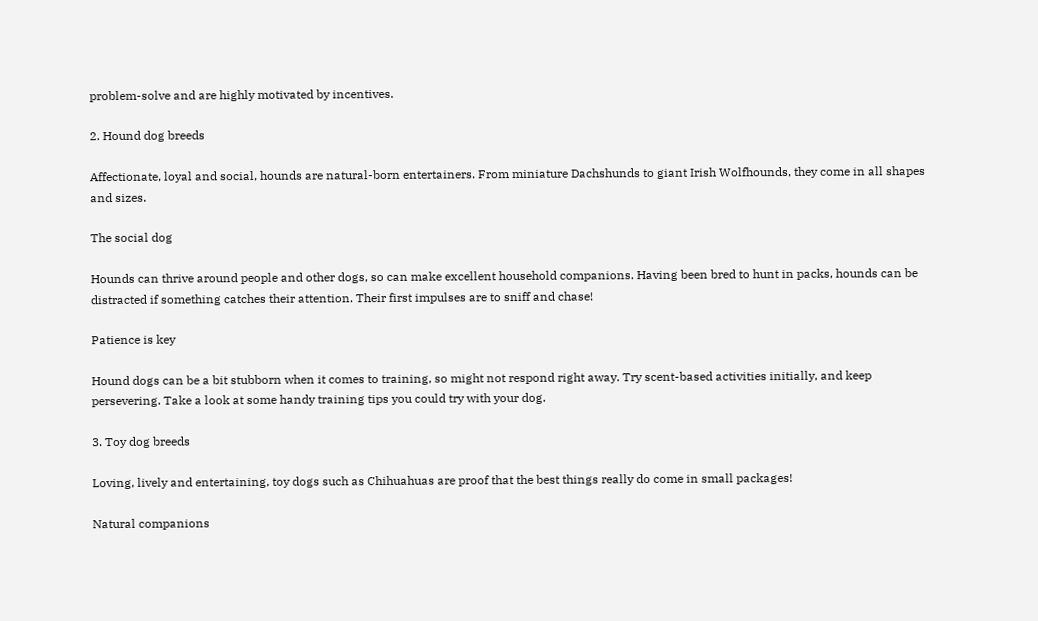problem-solve and are highly motivated by incentives.

2. Hound dog breeds

Affectionate, loyal and social, hounds are natural-born entertainers. From miniature Dachshunds to giant Irish Wolfhounds, they come in all shapes and sizes.

The social dog

Hounds can thrive around people and other dogs, so can make excellent household companions. Having been bred to hunt in packs, hounds can be distracted if something catches their attention. Their first impulses are to sniff and chase!

Patience is key

Hound dogs can be a bit stubborn when it comes to training, so might not respond right away. Try scent-based activities initially, and keep persevering. Take a look at some handy training tips you could try with your dog.

3. Toy dog breeds

Loving, lively and entertaining, toy dogs such as Chihuahuas are proof that the best things really do come in small packages!

Natural companions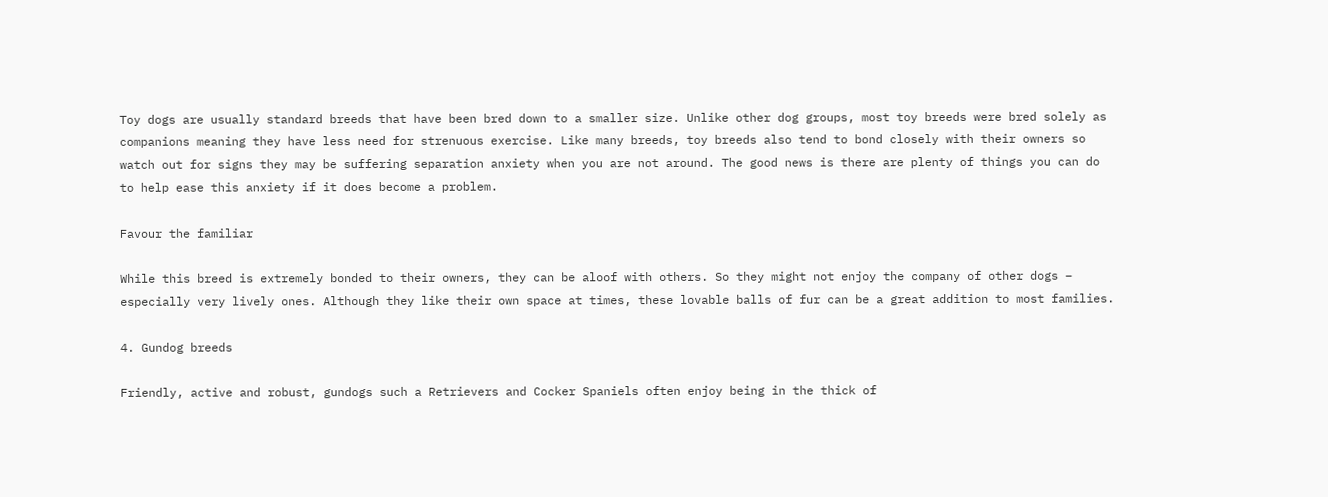Toy dogs are usually standard breeds that have been bred down to a smaller size. Unlike other dog groups, most toy breeds were bred solely as companions meaning they have less need for strenuous exercise. Like many breeds, toy breeds also tend to bond closely with their owners so watch out for signs they may be suffering separation anxiety when you are not around. The good news is there are plenty of things you can do to help ease this anxiety if it does become a problem.

Favour the familiar

While this breed is extremely bonded to their owners, they can be aloof with others. So they might not enjoy the company of other dogs – especially very lively ones. Although they like their own space at times, these lovable balls of fur can be a great addition to most families.

4. Gundog breeds

Friendly, active and robust, gundogs such a Retrievers and Cocker Spaniels often enjoy being in the thick of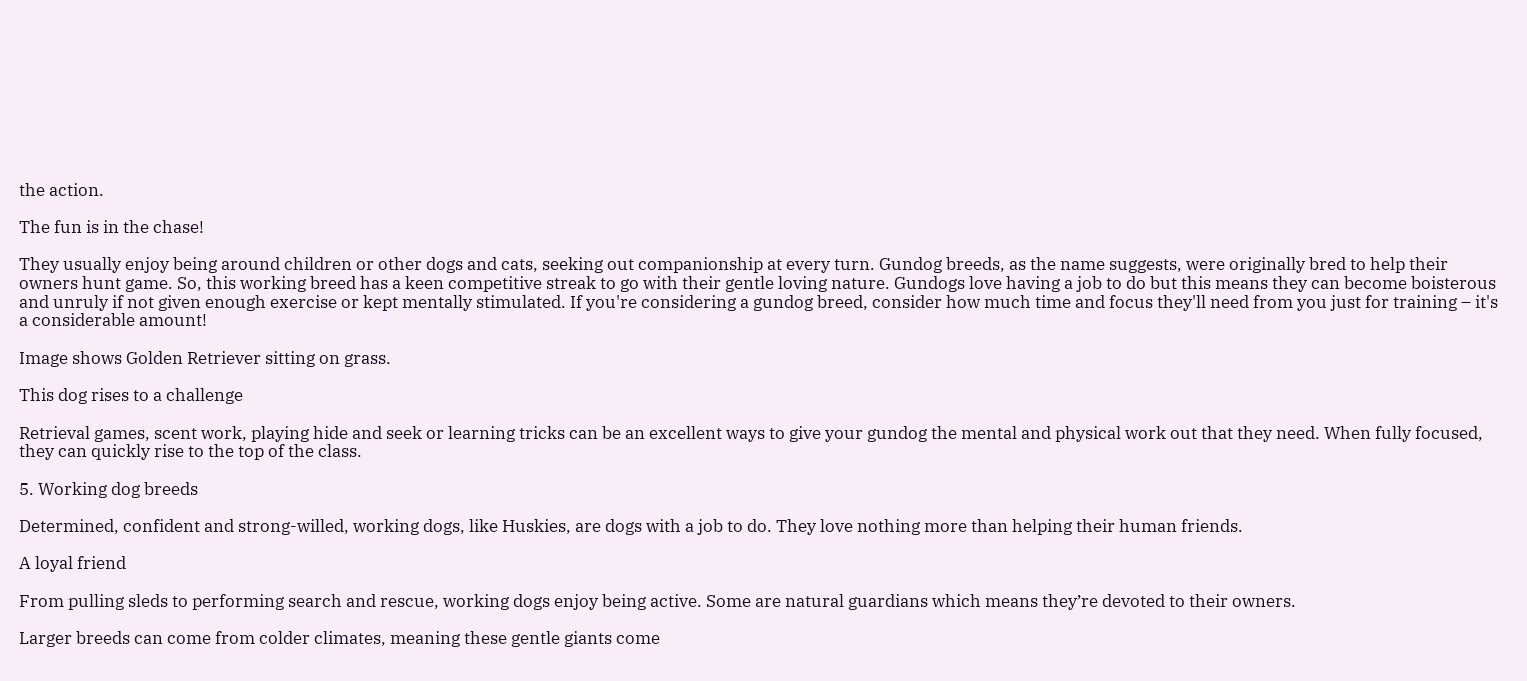the action.

The fun is in the chase!

They usually enjoy being around children or other dogs and cats, seeking out companionship at every turn. Gundog breeds, as the name suggests, were originally bred to help their owners hunt game. So, this working breed has a keen competitive streak to go with their gentle loving nature. Gundogs love having a job to do but this means they can become boisterous and unruly if not given enough exercise or kept mentally stimulated. If you're considering a gundog breed, consider how much time and focus they'll need from you just for training – it's a considerable amount!

Image shows Golden Retriever sitting on grass.

This dog rises to a challenge

Retrieval games, scent work, playing hide and seek or learning tricks can be an excellent ways to give your gundog the mental and physical work out that they need. When fully focused, they can quickly rise to the top of the class.

5. Working dog breeds

Determined, confident and strong-willed, working dogs, like Huskies, are dogs with a job to do. They love nothing more than helping their human friends.

A loyal friend

From pulling sleds to performing search and rescue, working dogs enjoy being active. Some are natural guardians which means they’re devoted to their owners.

Larger breeds can come from colder climates, meaning these gentle giants come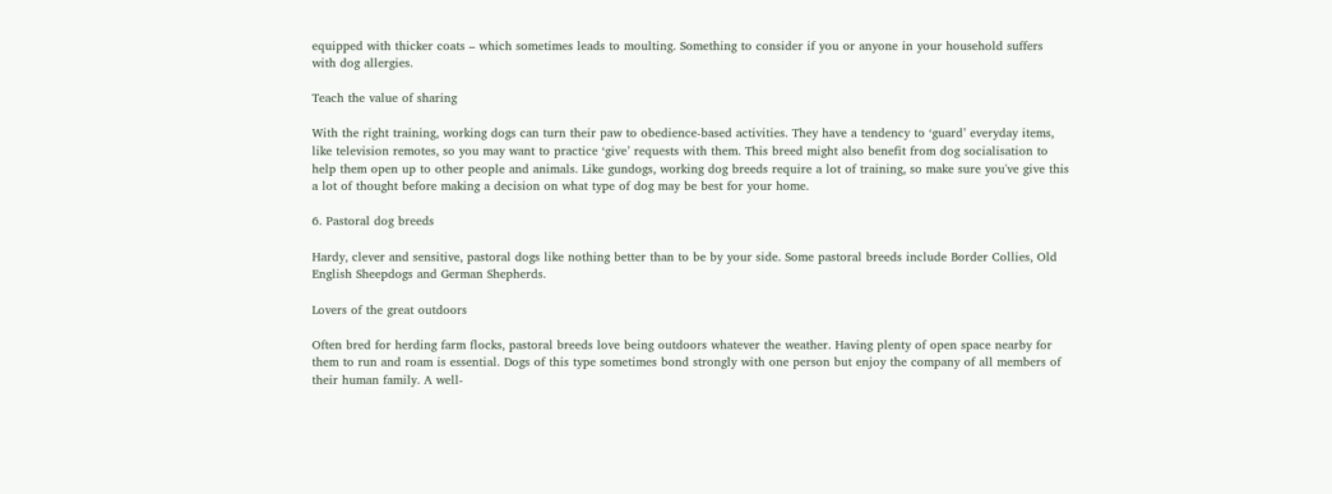equipped with thicker coats – which sometimes leads to moulting. Something to consider if you or anyone in your household suffers with dog allergies.

Teach the value of sharing

With the right training, working dogs can turn their paw to obedience-based activities. They have a tendency to ‘guard’ everyday items, like television remotes, so you may want to practice ‘give’ requests with them. This breed might also benefit from dog socialisation to help them open up to other people and animals. Like gundogs, working dog breeds require a lot of training, so make sure you've give this a lot of thought before making a decision on what type of dog may be best for your home.

6. Pastoral dog breeds

Hardy, clever and sensitive, pastoral dogs like nothing better than to be by your side. Some pastoral breeds include Border Collies, Old English Sheepdogs and German Shepherds.

Lovers of the great outdoors

Often bred for herding farm flocks, pastoral breeds love being outdoors whatever the weather. Having plenty of open space nearby for them to run and roam is essential. Dogs of this type sometimes bond strongly with one person but enjoy the company of all members of their human family. A well-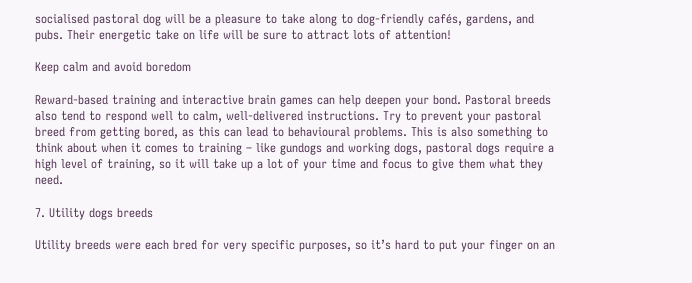socialised pastoral dog will be a pleasure to take along to dog-friendly cafés, gardens, and pubs. Their energetic take on life will be sure to attract lots of attention!

Keep calm and avoid boredom

Reward-based training and interactive brain games can help deepen your bond. Pastoral breeds also tend to respond well to calm, well-delivered instructions. Try to prevent your pastoral breed from getting bored, as this can lead to behavioural problems. This is also something to think about when it comes to training – like gundogs and working dogs, pastoral dogs require a high level of training, so it will take up a lot of your time and focus to give them what they need.

7. Utility dogs breeds

Utility breeds were each bred for very specific purposes, so it’s hard to put your finger on an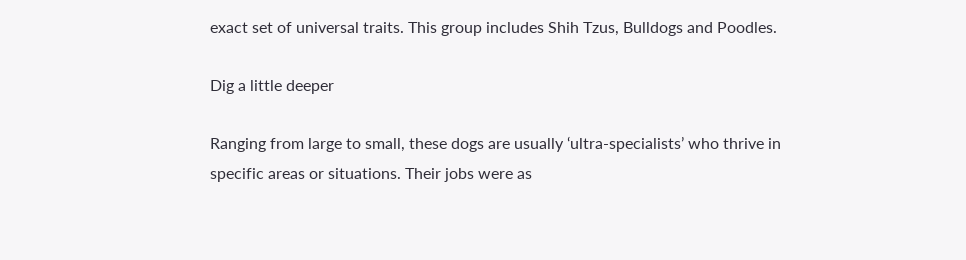exact set of universal traits. This group includes Shih Tzus, Bulldogs and Poodles.

Dig a little deeper

Ranging from large to small, these dogs are usually ‘ultra-specialists’ who thrive in specific areas or situations. Their jobs were as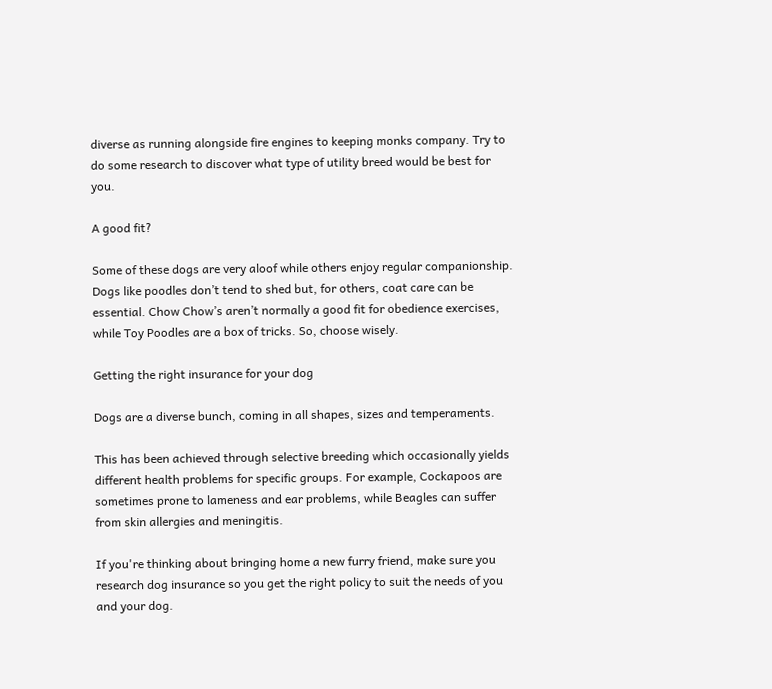diverse as running alongside fire engines to keeping monks company. Try to do some research to discover what type of utility breed would be best for you.

A good fit?

Some of these dogs are very aloof while others enjoy regular companionship. Dogs like poodles don’t tend to shed but, for others, coat care can be essential. Chow Chow’s aren’t normally a good fit for obedience exercises, while Toy Poodles are a box of tricks. So, choose wisely.

Getting the right insurance for your dog

Dogs are a diverse bunch, coming in all shapes, sizes and temperaments.

This has been achieved through selective breeding which occasionally yields different health problems for specific groups. For example, Cockapoos are sometimes prone to lameness and ear problems, while Beagles can suffer from skin allergies and meningitis.

If you're thinking about bringing home a new furry friend, make sure you research dog insurance so you get the right policy to suit the needs of you and your dog.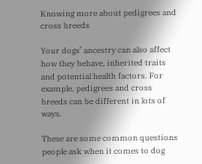Knowing more about pedigrees and cross breeds

Your dogs’ ancestry can also affect how they behave, inherited traits and potential health factors. For example, pedigrees and cross breeds can be different in lots of ways.

These are some common questions people ask when it comes to dog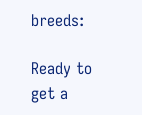breeds:

Ready to get a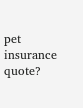pet insurance quote?